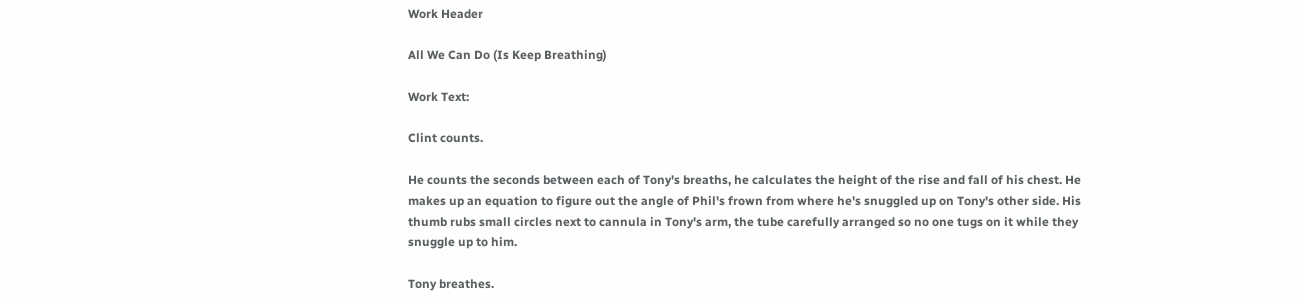Work Header

All We Can Do (Is Keep Breathing)

Work Text:

Clint counts.

He counts the seconds between each of Tony's breaths, he calculates the height of the rise and fall of his chest. He makes up an equation to figure out the angle of Phil's frown from where he's snuggled up on Tony's other side. His thumb rubs small circles next to cannula in Tony's arm, the tube carefully arranged so no one tugs on it while they snuggle up to him.

Tony breathes.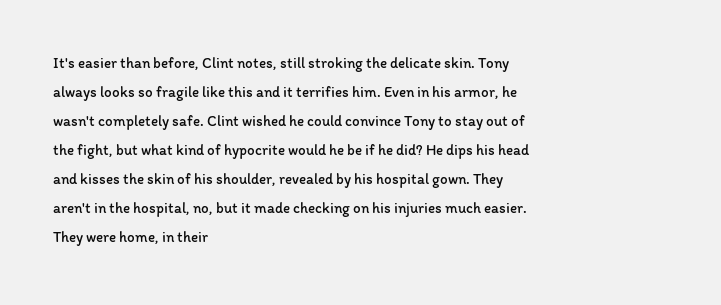It's easier than before, Clint notes, still stroking the delicate skin. Tony always looks so fragile like this and it terrifies him. Even in his armor, he wasn't completely safe. Clint wished he could convince Tony to stay out of the fight, but what kind of hypocrite would he be if he did? He dips his head and kisses the skin of his shoulder, revealed by his hospital gown. They aren't in the hospital, no, but it made checking on his injuries much easier. They were home, in their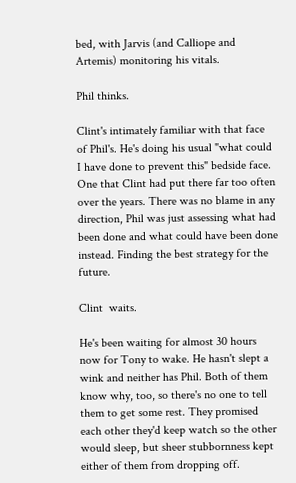bed, with Jarvis (and Calliope and Artemis) monitoring his vitals.

Phil thinks.

Clint's intimately familiar with that face of Phil's. He's doing his usual "what could I have done to prevent this" bedside face. One that Clint had put there far too often over the years. There was no blame in any direction, Phil was just assessing what had been done and what could have been done instead. Finding the best strategy for the future.

Clint  waits.

He's been waiting for almost 30 hours now for Tony to wake. He hasn't slept a wink and neither has Phil. Both of them know why, too, so there's no one to tell them to get some rest. They promised each other they'd keep watch so the other would sleep, but sheer stubbornness kept either of them from dropping off.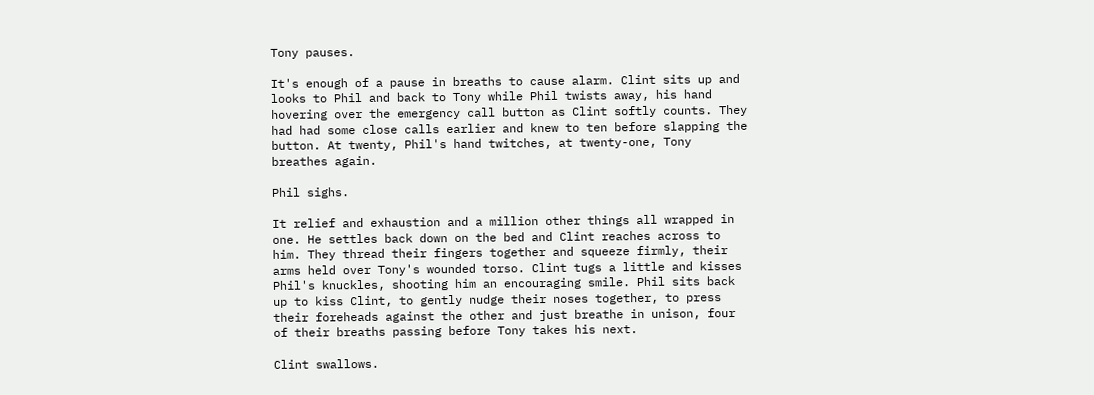Tony pauses.

It's enough of a pause in breaths to cause alarm. Clint sits up and looks to Phil and back to Tony while Phil twists away, his hand hovering over the emergency call button as Clint softly counts. They had had some close calls earlier and knew to ten before slapping the button. At twenty, Phil's hand twitches, at twenty-one, Tony breathes again.

Phil sighs.

It relief and exhaustion and a million other things all wrapped in one. He settles back down on the bed and Clint reaches across to him. They thread their fingers together and squeeze firmly, their arms held over Tony's wounded torso. Clint tugs a little and kisses Phil's knuckles, shooting him an encouraging smile. Phil sits back up to kiss Clint, to gently nudge their noses together, to press their foreheads against the other and just breathe in unison, four of their breaths passing before Tony takes his next.

Clint swallows.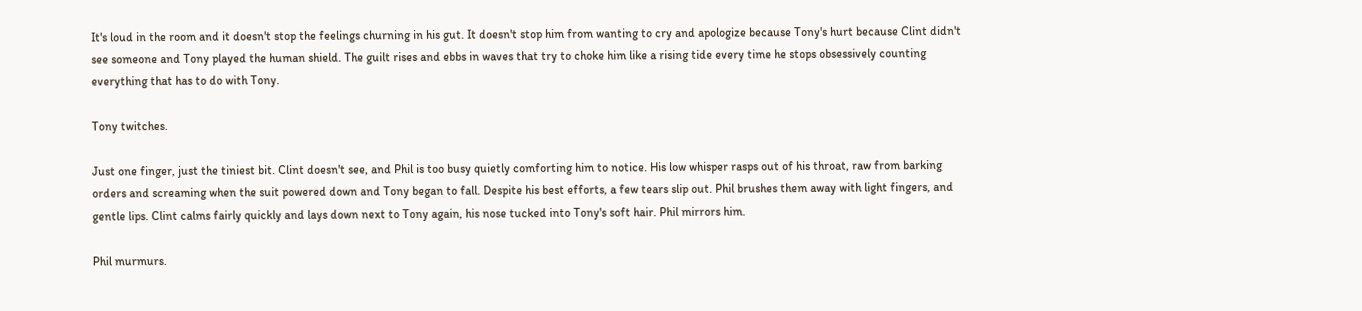It's loud in the room and it doesn't stop the feelings churning in his gut. It doesn't stop him from wanting to cry and apologize because Tony's hurt because Clint didn't see someone and Tony played the human shield. The guilt rises and ebbs in waves that try to choke him like a rising tide every time he stops obsessively counting everything that has to do with Tony.

Tony twitches.

Just one finger, just the tiniest bit. Clint doesn't see, and Phil is too busy quietly comforting him to notice. His low whisper rasps out of his throat, raw from barking orders and screaming when the suit powered down and Tony began to fall. Despite his best efforts, a few tears slip out. Phil brushes them away with light fingers, and gentle lips. Clint calms fairly quickly and lays down next to Tony again, his nose tucked into Tony's soft hair. Phil mirrors him.

Phil murmurs.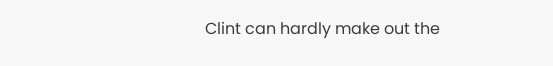Clint can hardly make out the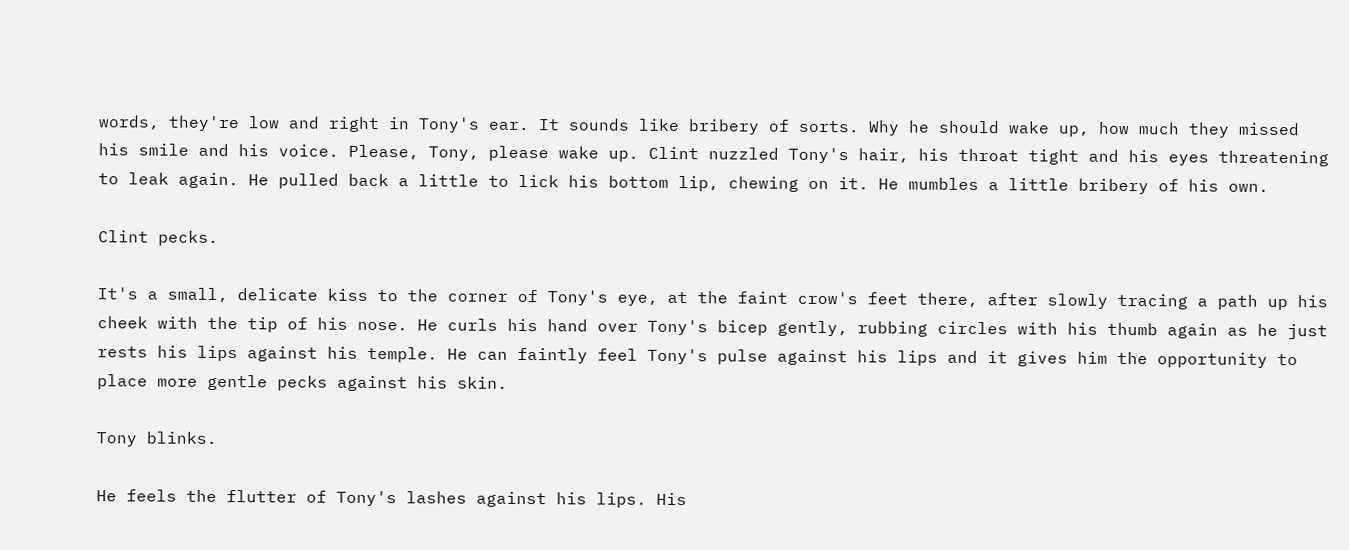words, they're low and right in Tony's ear. It sounds like bribery of sorts. Why he should wake up, how much they missed his smile and his voice. Please, Tony, please wake up. Clint nuzzled Tony's hair, his throat tight and his eyes threatening to leak again. He pulled back a little to lick his bottom lip, chewing on it. He mumbles a little bribery of his own.

Clint pecks.

It's a small, delicate kiss to the corner of Tony's eye, at the faint crow's feet there, after slowly tracing a path up his cheek with the tip of his nose. He curls his hand over Tony's bicep gently, rubbing circles with his thumb again as he just rests his lips against his temple. He can faintly feel Tony's pulse against his lips and it gives him the opportunity to place more gentle pecks against his skin.

Tony blinks.

He feels the flutter of Tony's lashes against his lips. His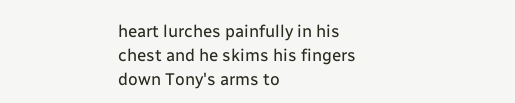heart lurches painfully in his chest and he skims his fingers down Tony's arms to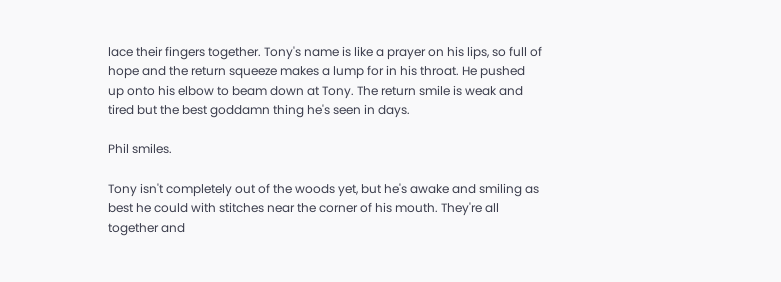lace their fingers together. Tony's name is like a prayer on his lips, so full of hope and the return squeeze makes a lump for in his throat. He pushed up onto his elbow to beam down at Tony. The return smile is weak and tired but the best goddamn thing he's seen in days.

Phil smiles.

Tony isn't completely out of the woods yet, but he's awake and smiling as best he could with stitches near the corner of his mouth. They're all together and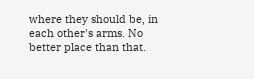where they should be, in each other's arms. No better place than that.